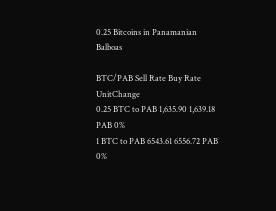0.25 Bitcoins in Panamanian Balboas

BTC/PAB Sell Rate Buy Rate UnitChange
0.25 BTC to PAB 1,635.90 1,639.18 PAB 0%
1 BTC to PAB 6543.61 6556.72 PAB 0%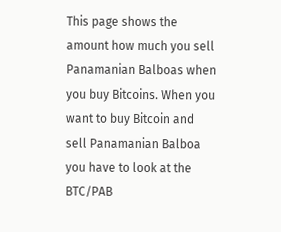This page shows the amount how much you sell Panamanian Balboas when you buy Bitcoins. When you want to buy Bitcoin and sell Panamanian Balboa you have to look at the BTC/PAB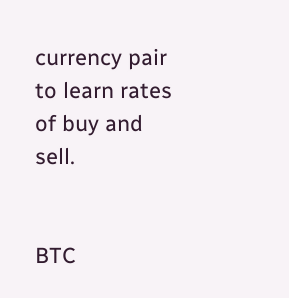currency pair to learn rates of buy and sell.


BTC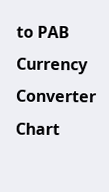to PAB Currency Converter Chart